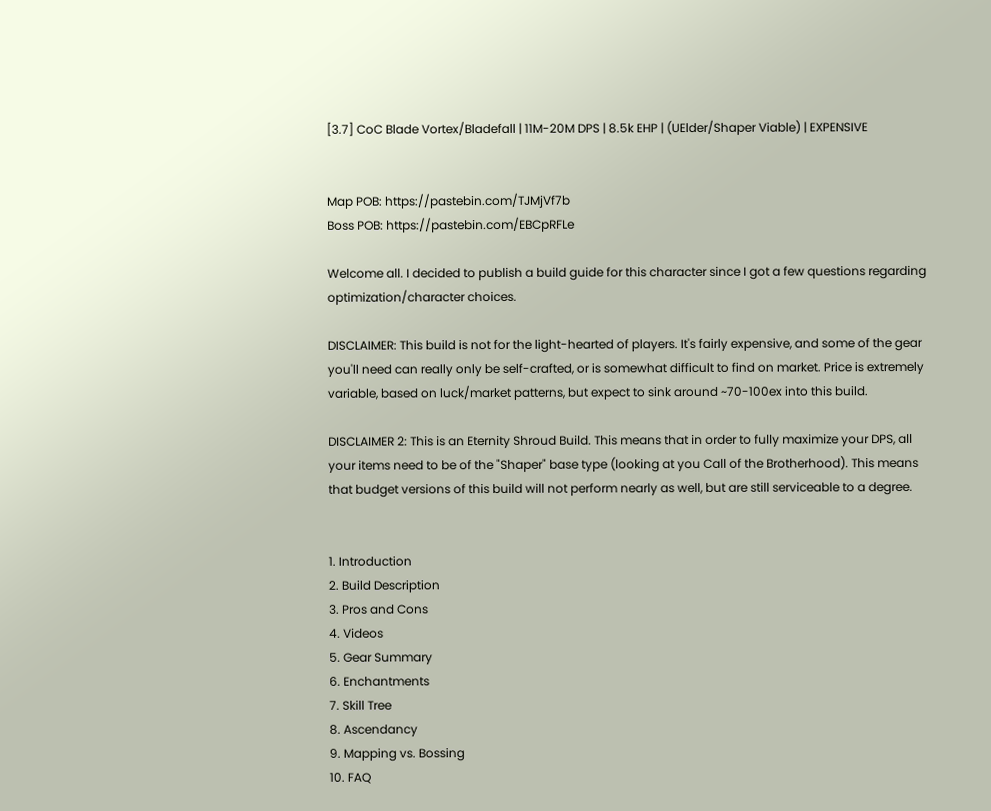[3.7] CoC Blade Vortex/Bladefall | 11M-20M DPS | 8.5k EHP | (UElder/Shaper Viable) | EXPENSIVE


Map POB: https://pastebin.com/TJMjVf7b
Boss POB: https://pastebin.com/EBCpRFLe

Welcome all. I decided to publish a build guide for this character since I got a few questions regarding optimization/character choices.

DISCLAIMER: This build is not for the light-hearted of players. It's fairly expensive, and some of the gear you'll need can really only be self-crafted, or is somewhat difficult to find on market. Price is extremely variable, based on luck/market patterns, but expect to sink around ~70-100ex into this build.

DISCLAIMER 2: This is an Eternity Shroud Build. This means that in order to fully maximize your DPS, all your items need to be of the "Shaper" base type (looking at you Call of the Brotherhood). This means that budget versions of this build will not perform nearly as well, but are still serviceable to a degree.


1. Introduction
2. Build Description
3. Pros and Cons
4. Videos
5. Gear Summary
6. Enchantments
7. Skill Tree
8. Ascendancy
9. Mapping vs. Bossing
10. FAQ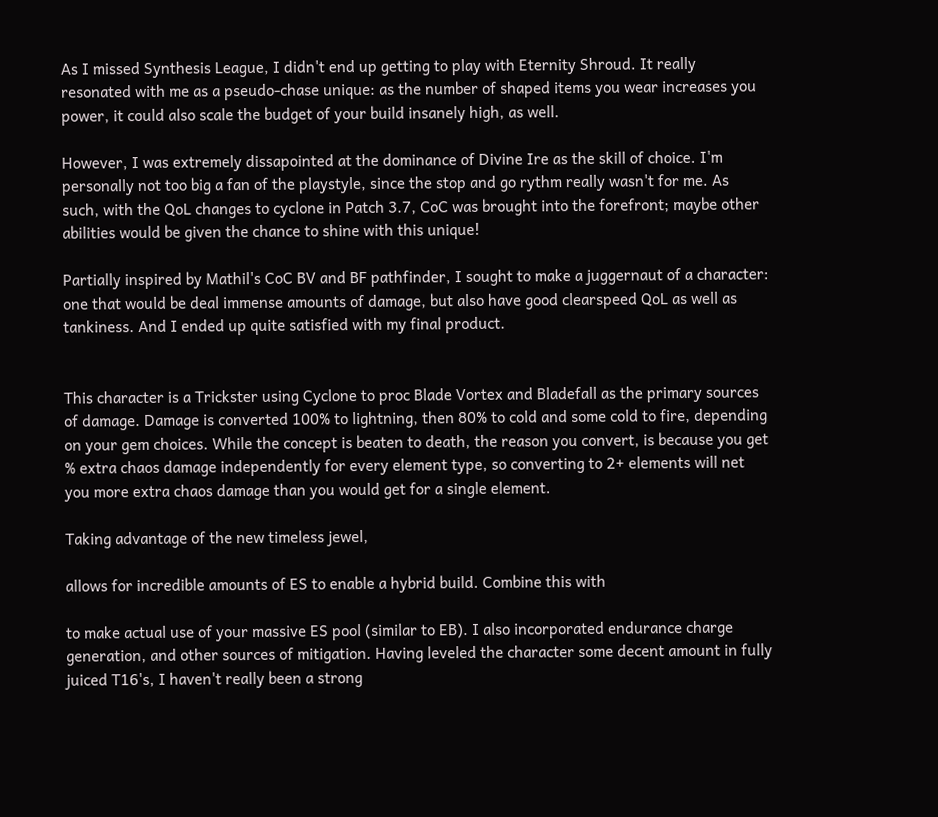As I missed Synthesis League, I didn't end up getting to play with Eternity Shroud. It really resonated with me as a pseudo-chase unique: as the number of shaped items you wear increases you power, it could also scale the budget of your build insanely high, as well.

However, I was extremely dissapointed at the dominance of Divine Ire as the skill of choice. I'm personally not too big a fan of the playstyle, since the stop and go rythm really wasn't for me. As such, with the QoL changes to cyclone in Patch 3.7, CoC was brought into the forefront; maybe other abilities would be given the chance to shine with this unique!

Partially inspired by Mathil's CoC BV and BF pathfinder, I sought to make a juggernaut of a character: one that would be deal immense amounts of damage, but also have good clearspeed QoL as well as tankiness. And I ended up quite satisfied with my final product.


This character is a Trickster using Cyclone to proc Blade Vortex and Bladefall as the primary sources of damage. Damage is converted 100% to lightning, then 80% to cold and some cold to fire, depending on your gem choices. While the concept is beaten to death, the reason you convert, is because you get % extra chaos damage independently for every element type, so converting to 2+ elements will net you more extra chaos damage than you would get for a single element.

Taking advantage of the new timeless jewel,

allows for incredible amounts of ES to enable a hybrid build. Combine this with

to make actual use of your massive ES pool (similar to EB). I also incorporated endurance charge generation, and other sources of mitigation. Having leveled the character some decent amount in fully juiced T16's, I haven't really been a strong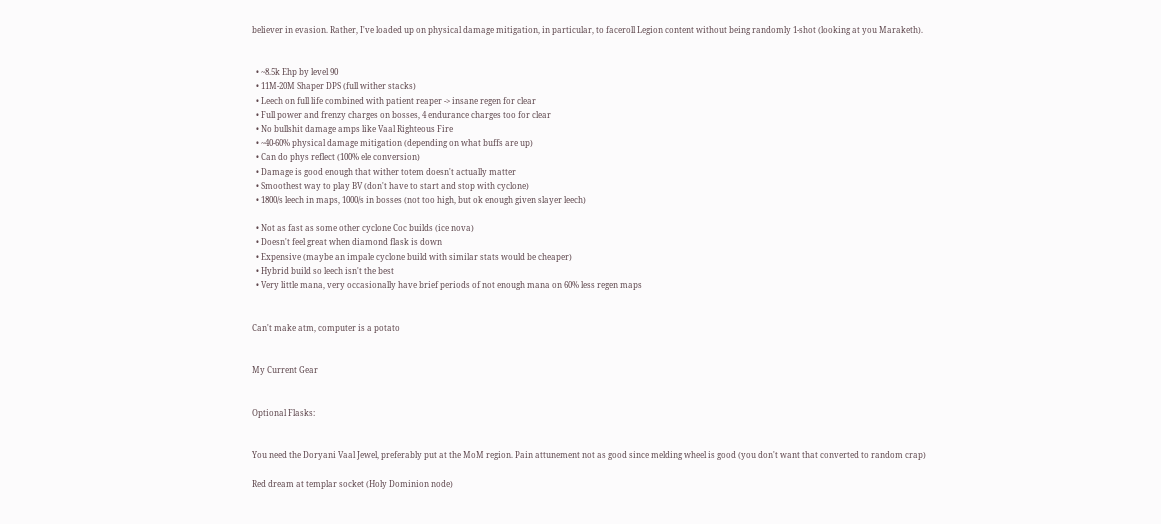believer in evasion. Rather, I've loaded up on physical damage mitigation, in particular, to faceroll Legion content without being randomly 1-shot (looking at you Maraketh).


  • ~8.5k Ehp by level 90
  • 11M-20M Shaper DPS (full wither stacks)
  • Leech on full life combined with patient reaper -> insane regen for clear
  • Full power and frenzy charges on bosses, 4 endurance charges too for clear
  • No bullshit damage amps like Vaal Righteous Fire
  • ~40-60% physical damage mitigation (depending on what buffs are up)
  • Can do phys reflect (100% ele conversion)
  • Damage is good enough that wither totem doesn't actually matter
  • Smoothest way to play BV (don't have to start and stop with cyclone)
  • 1800/s leech in maps, 1000/s in bosses (not too high, but ok enough given slayer leech)

  • Not as fast as some other cyclone Coc builds (ice nova)
  • Doesn't feel great when diamond flask is down
  • Expensive (maybe an impale cyclone build with similar stats would be cheaper)
  • Hybrid build so leech isn't the best
  • Very little mana, very occasionally have brief periods of not enough mana on 60% less regen maps


Can't make atm, computer is a potato


My Current Gear


Optional Flasks:


You need the Doryani Vaal Jewel, preferably put at the MoM region. Pain attunement not as good since melding wheel is good (you don't want that converted to random crap)

Red dream at templar socket (Holy Dominion node)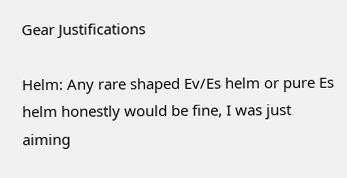Gear Justifications

Helm: Any rare shaped Ev/Es helm or pure Es helm honestly would be fine, I was just aiming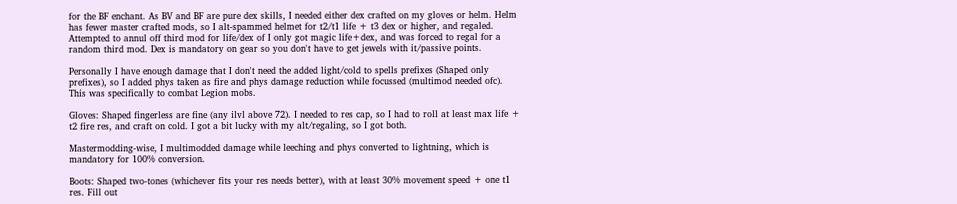for the BF enchant. As BV and BF are pure dex skills, I needed either dex crafted on my gloves or helm. Helm has fewer master crafted mods, so I alt-spammed helmet for t2/t1 life + t3 dex or higher, and regaled. Attempted to annul off third mod for life/dex of I only got magic life+dex, and was forced to regal for a random third mod. Dex is mandatory on gear so you don't have to get jewels with it/passive points.

Personally I have enough damage that I don't need the added light/cold to spells prefixes (Shaped only prefixes), so I added phys taken as fire and phys damage reduction while focussed (multimod needed ofc). This was specifically to combat Legion mobs.

Gloves: Shaped fingerless are fine (any ilvl above 72). I needed to res cap, so I had to roll at least max life + t2 fire res, and craft on cold. I got a bit lucky with my alt/regaling, so I got both.

Mastermodding-wise, I multimodded damage while leeching and phys converted to lightning, which is mandatory for 100% conversion.

Boots: Shaped two-tones (whichever fits your res needs better), with at least 30% movement speed + one t1 res. Fill out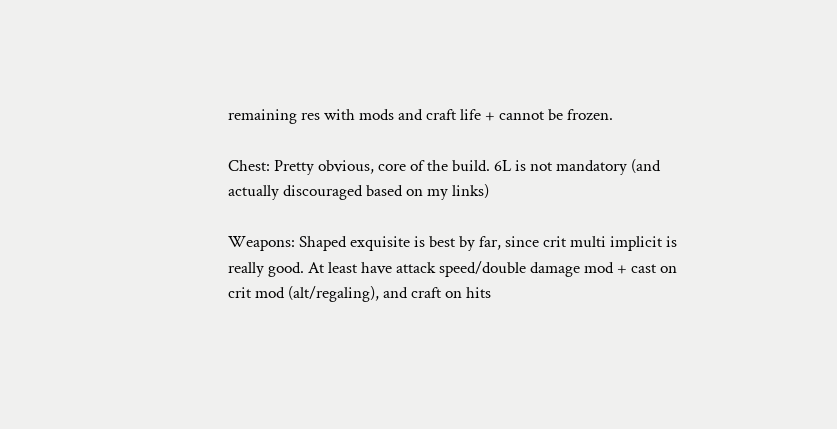remaining res with mods and craft life + cannot be frozen.

Chest: Pretty obvious, core of the build. 6L is not mandatory (and actually discouraged based on my links)

Weapons: Shaped exquisite is best by far, since crit multi implicit is really good. At least have attack speed/double damage mod + cast on crit mod (alt/regaling), and craft on hits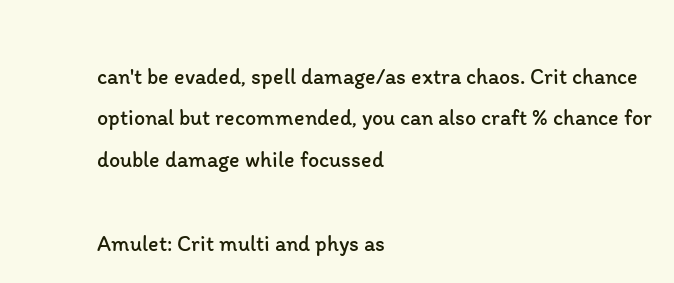can't be evaded, spell damage/as extra chaos. Crit chance optional but recommended, you can also craft % chance for double damage while focussed

Amulet: Crit multi and phys as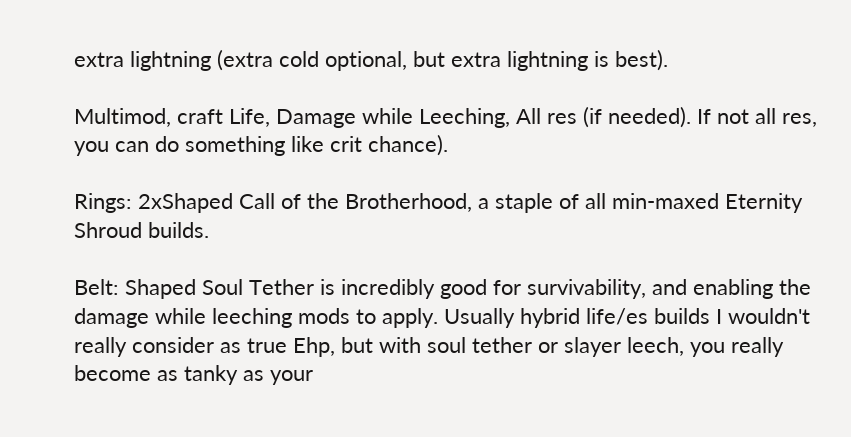extra lightning (extra cold optional, but extra lightning is best).

Multimod, craft Life, Damage while Leeching, All res (if needed). If not all res, you can do something like crit chance).

Rings: 2xShaped Call of the Brotherhood, a staple of all min-maxed Eternity Shroud builds.

Belt: Shaped Soul Tether is incredibly good for survivability, and enabling the damage while leeching mods to apply. Usually hybrid life/es builds I wouldn't really consider as true Ehp, but with soul tether or slayer leech, you really become as tanky as your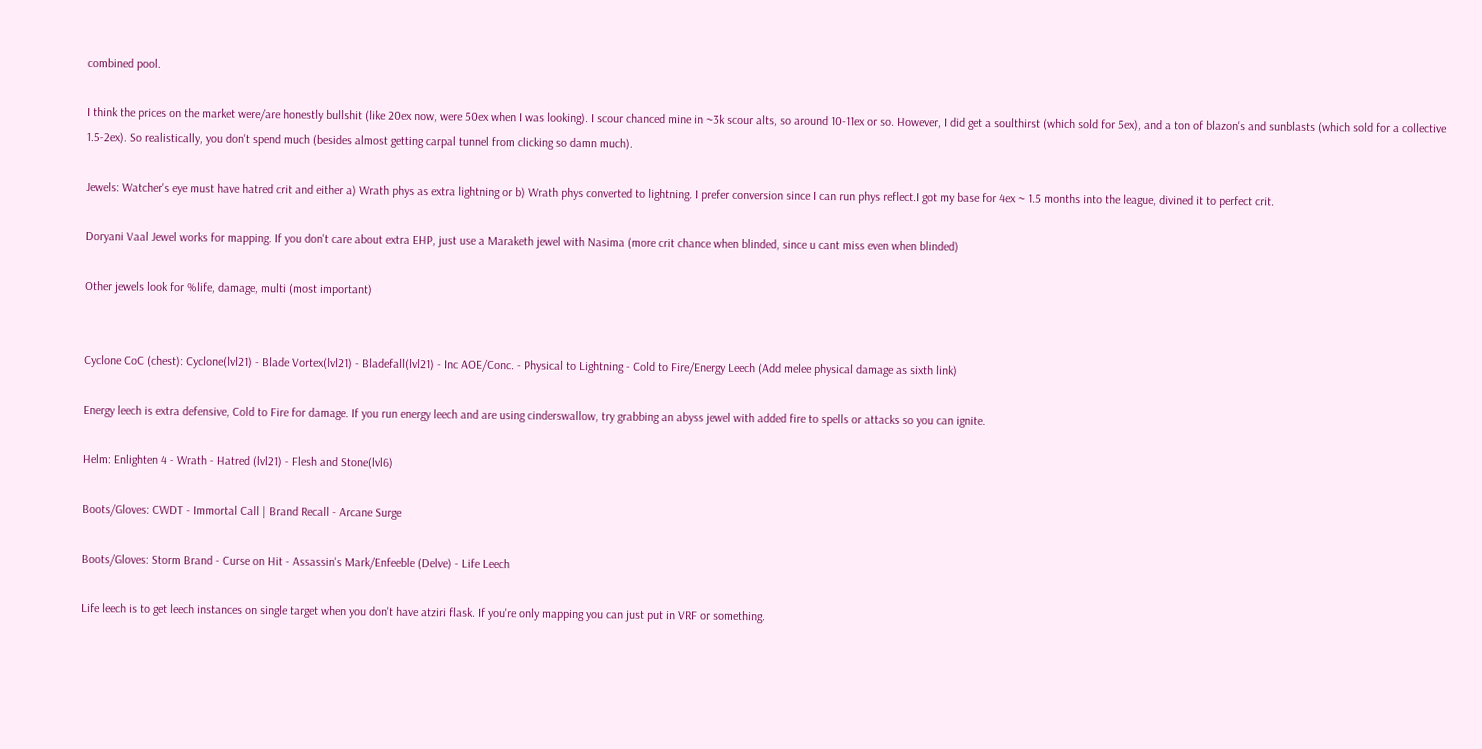combined pool.

I think the prices on the market were/are honestly bullshit (like 20ex now, were 50ex when I was looking). I scour chanced mine in ~3k scour alts, so around 10-11ex or so. However, I did get a soulthirst (which sold for 5ex), and a ton of blazon's and sunblasts (which sold for a collective 1.5-2ex). So realistically, you don't spend much (besides almost getting carpal tunnel from clicking so damn much).

Jewels: Watcher's eye must have hatred crit and either a) Wrath phys as extra lightning or b) Wrath phys converted to lightning. I prefer conversion since I can run phys reflect.I got my base for 4ex ~ 1.5 months into the league, divined it to perfect crit.

Doryani Vaal Jewel works for mapping. If you don't care about extra EHP, just use a Maraketh jewel with Nasima (more crit chance when blinded, since u cant miss even when blinded)

Other jewels look for %life, damage, multi (most important)


Cyclone CoC (chest): Cyclone(lvl21) - Blade Vortex(lvl21) - Bladefall(lvl21) - Inc AOE/Conc. - Physical to Lightning - Cold to Fire/Energy Leech (Add melee physical damage as sixth link)

Energy leech is extra defensive, Cold to Fire for damage. If you run energy leech and are using cinderswallow, try grabbing an abyss jewel with added fire to spells or attacks so you can ignite.

Helm: Enlighten 4 - Wrath - Hatred (lvl21) - Flesh and Stone(lvl6)

Boots/Gloves: CWDT - Immortal Call | Brand Recall - Arcane Surge

Boots/Gloves: Storm Brand - Curse on Hit - Assassin's Mark/Enfeeble (Delve) - Life Leech

Life leech is to get leech instances on single target when you don't have atziri flask. If you're only mapping you can just put in VRF or something.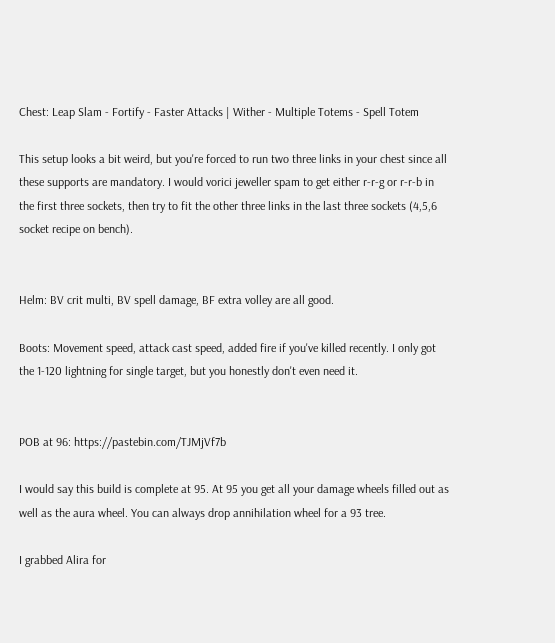Chest: Leap Slam - Fortify - Faster Attacks | Wither - Multiple Totems - Spell Totem

This setup looks a bit weird, but you're forced to run two three links in your chest since all these supports are mandatory. I would vorici jeweller spam to get either r-r-g or r-r-b in the first three sockets, then try to fit the other three links in the last three sockets (4,5,6 socket recipe on bench).


Helm: BV crit multi, BV spell damage, BF extra volley are all good.

Boots: Movement speed, attack cast speed, added fire if you've killed recently. I only got the 1-120 lightning for single target, but you honestly don't even need it.


POB at 96: https://pastebin.com/TJMjVf7b

I would say this build is complete at 95. At 95 you get all your damage wheels filled out as well as the aura wheel. You can always drop annihilation wheel for a 93 tree.

I grabbed Alira for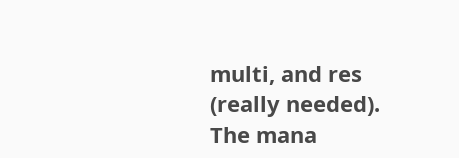multi, and res (really needed). The mana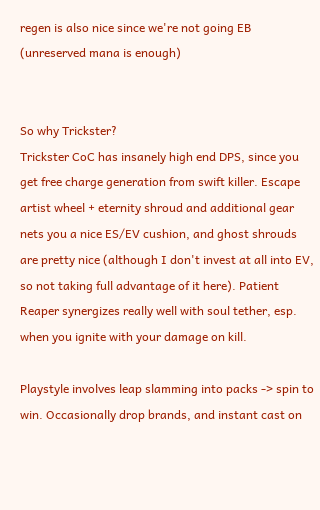regen is also nice since we're not going EB (unreserved mana is enough)


So why Trickster?
Trickster CoC has insanely high end DPS, since you get free charge generation from swift killer. Escape artist wheel + eternity shroud and additional gear nets you a nice ES/EV cushion, and ghost shrouds are pretty nice (although I don't invest at all into EV, so not taking full advantage of it here). Patient Reaper synergizes really well with soul tether, esp. when you ignite with your damage on kill.

Playstyle involves leap slamming into packs -> spin to win. Occasionally drop brands, and instant cast on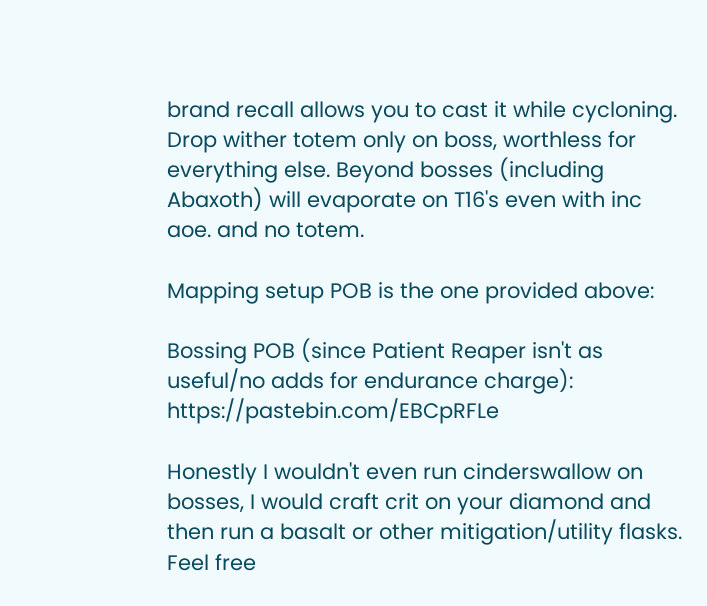brand recall allows you to cast it while cycloning. Drop wither totem only on boss, worthless for everything else. Beyond bosses (including Abaxoth) will evaporate on T16's even with inc aoe. and no totem.

Mapping setup POB is the one provided above:

Bossing POB (since Patient Reaper isn't as useful/no adds for endurance charge): https://pastebin.com/EBCpRFLe

Honestly I wouldn't even run cinderswallow on bosses, I would craft crit on your diamond and then run a basalt or other mitigation/utility flasks. Feel free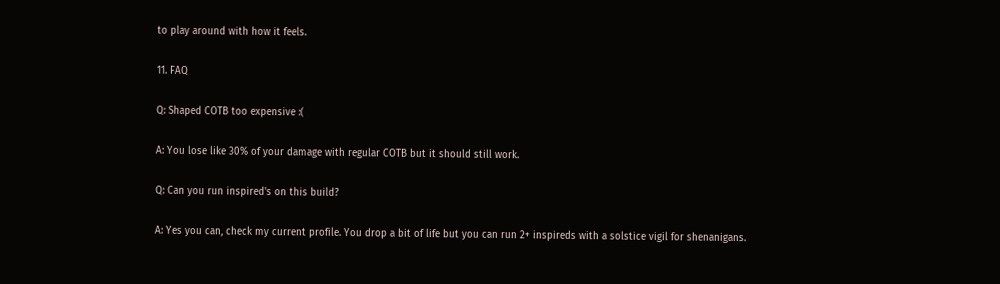to play around with how it feels.

11. FAQ

Q: Shaped COTB too expensive :(

A: You lose like 30% of your damage with regular COTB but it should still work.

Q: Can you run inspired's on this build?

A: Yes you can, check my current profile. You drop a bit of life but you can run 2+ inspireds with a solstice vigil for shenanigans.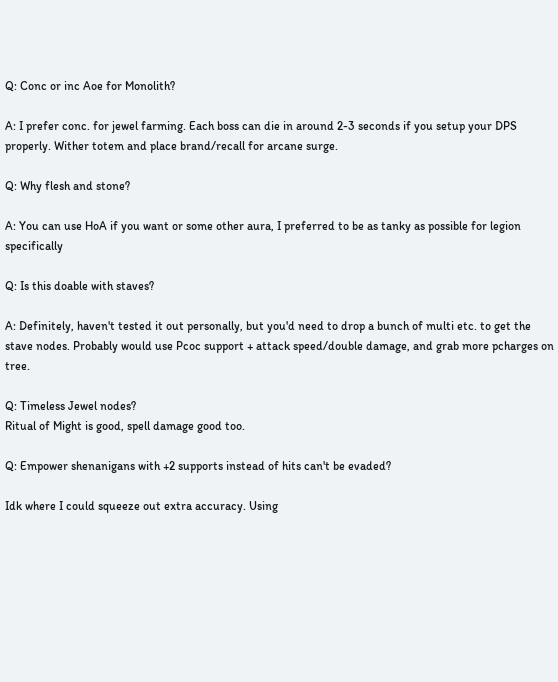Q: Conc or inc Aoe for Monolith?

A: I prefer conc. for jewel farming. Each boss can die in around 2-3 seconds if you setup your DPS properly. Wither totem and place brand/recall for arcane surge.

Q: Why flesh and stone?

A: You can use HoA if you want or some other aura, I preferred to be as tanky as possible for legion specifically

Q: Is this doable with staves?

A: Definitely, haven't tested it out personally, but you'd need to drop a bunch of multi etc. to get the stave nodes. Probably would use Pcoc support + attack speed/double damage, and grab more pcharges on tree.

Q: Timeless Jewel nodes?
Ritual of Might is good, spell damage good too.

Q: Empower shenanigans with +2 supports instead of hits can't be evaded?

Idk where I could squeeze out extra accuracy. Using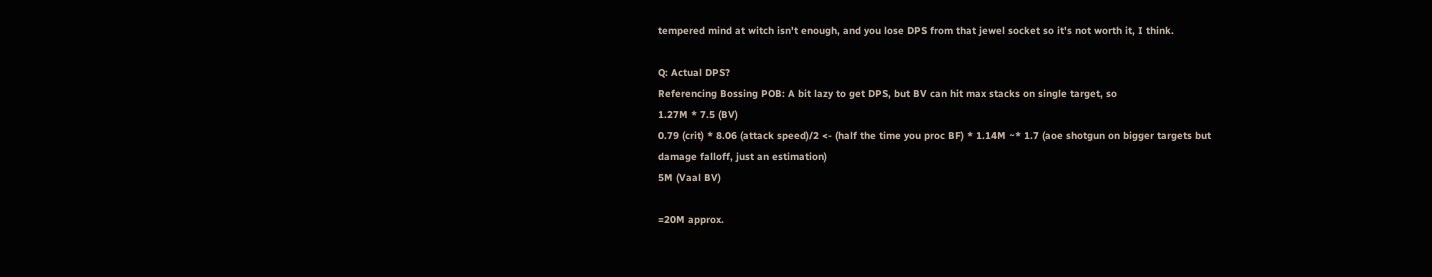tempered mind at witch isn't enough, and you lose DPS from that jewel socket so it's not worth it, I think.

Q: Actual DPS?
Referencing Bossing POB: A bit lazy to get DPS, but BV can hit max stacks on single target, so
1.27M * 7.5 (BV)
0.79 (crit) * 8.06 (attack speed)/2 <- (half the time you proc BF) * 1.14M ~* 1.7 (aoe shotgun on bigger targets but damage falloff, just an estimation)
5M (Vaal BV)

=20M approx.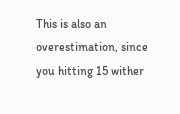This is also an overestimation, since you hitting 15 wither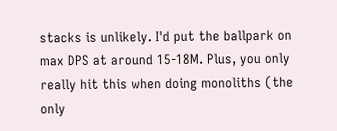stacks is unlikely. I'd put the ballpark on max DPS at around 15-18M. Plus, you only really hit this when doing monoliths (the only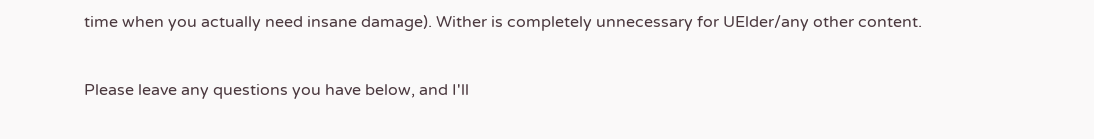time when you actually need insane damage). Wither is completely unnecessary for UElder/any other content.


Please leave any questions you have below, and I'll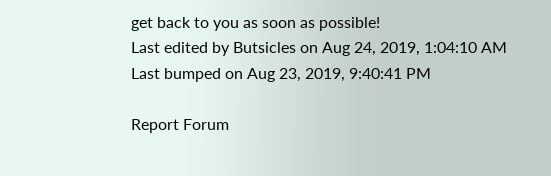get back to you as soon as possible!
Last edited by Butsicles on Aug 24, 2019, 1:04:10 AM
Last bumped on Aug 23, 2019, 9:40:41 PM

Report Forum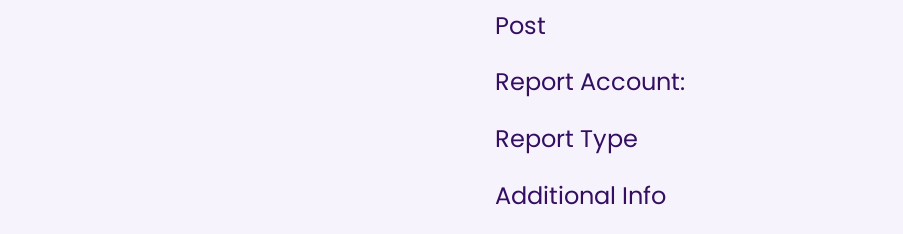Post

Report Account:

Report Type

Additional Info